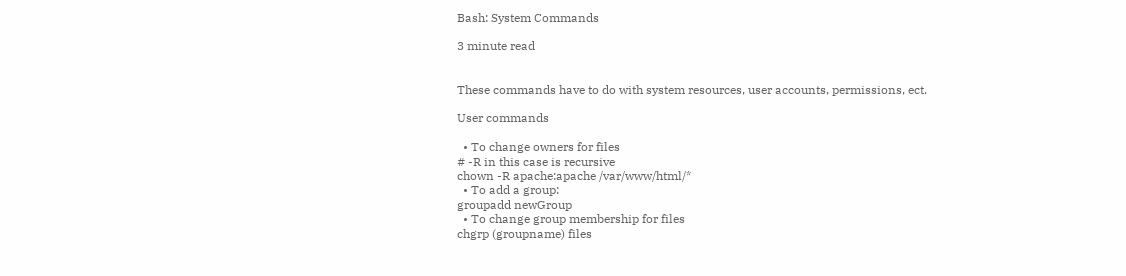Bash: System Commands

3 minute read


These commands have to do with system resources, user accounts, permissions, ect.

User commands

  • To change owners for files
# -R in this case is recursive
chown -R apache:apache /var/www/html/*
  • To add a group:
groupadd newGroup
  • To change group membership for files
chgrp (groupname) files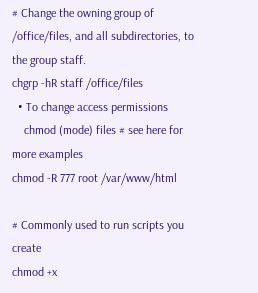# Change the owning group of /office/files, and all subdirectories, to the group staff.
chgrp -hR staff /office/files
  • To change access permissions
    chmod (mode) files # see here for more examples
chmod -R 777 root /var/www/html

# Commonly used to run scripts you create
chmod +x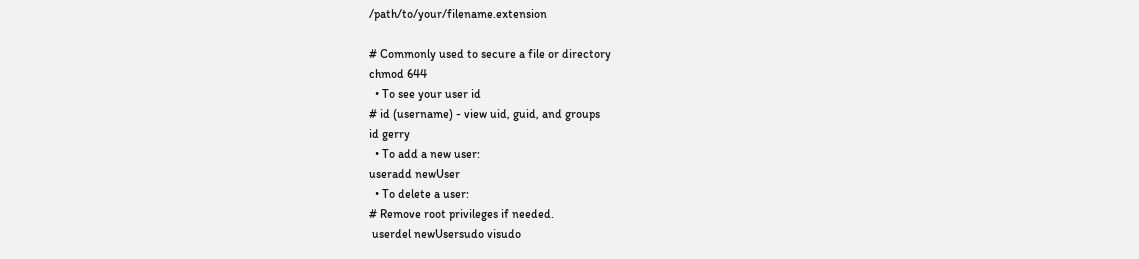/path/to/your/filename.extension

# Commonly used to secure a file or directory
chmod 644
  • To see your user id
# id (username) - view uid, guid, and groups
id gerry
  • To add a new user:
useradd newUser
  • To delete a user:
# Remove root privileges if needed.
 userdel newUsersudo visudo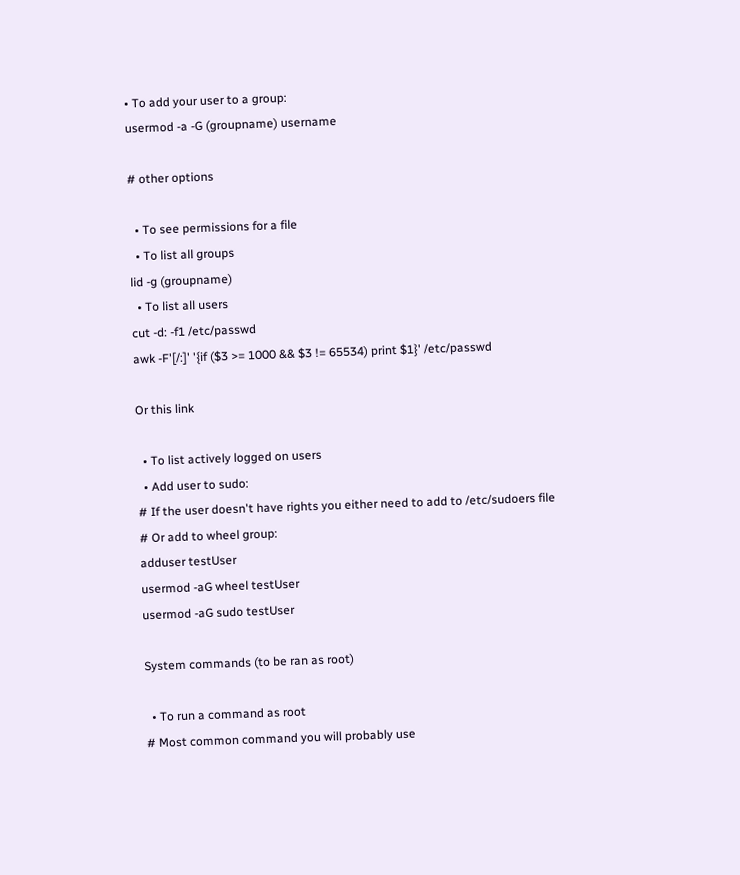• To add your user to a group:
usermod -a -G (groupname) username

# other options

  • To see permissions for a file
  • To list all groups
lid -g (groupname)
  • To list all users
cut -d: -f1 /etc/passwd
awk -F'[/:]' '{if ($3 >= 1000 && $3 != 65534) print $1}' /etc/passwd

Or this link

  • To list actively logged on users
  • Add user to sudo:
# If the user doesn't have rights you either need to add to /etc/sudoers file
# Or add to wheel group:
adduser testUser
usermod -aG wheel testUser
usermod -aG sudo testUser

System commands (to be ran as root)

  • To run a command as root
# Most common command you will probably use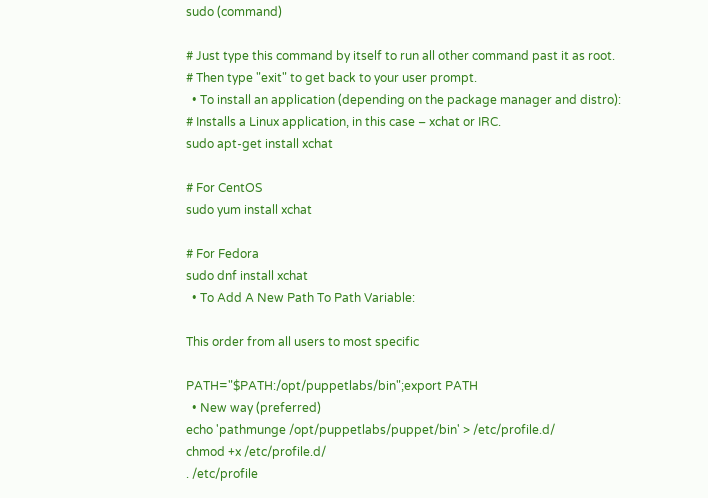sudo (command)

# Just type this command by itself to run all other command past it as root.
# Then type "exit" to get back to your user prompt.
  • To install an application (depending on the package manager and distro):
# Installs a Linux application, in this case – xchat or IRC.
sudo apt-get install xchat

# For CentOS
sudo yum install xchat

# For Fedora
sudo dnf install xchat
  • To Add A New Path To Path Variable:

This order from all users to most specific

PATH="$PATH:/opt/puppetlabs/bin";export PATH
  • New way (preferred)
echo 'pathmunge /opt/puppetlabs/puppet/bin' > /etc/profile.d/
chmod +x /etc/profile.d/
. /etc/profile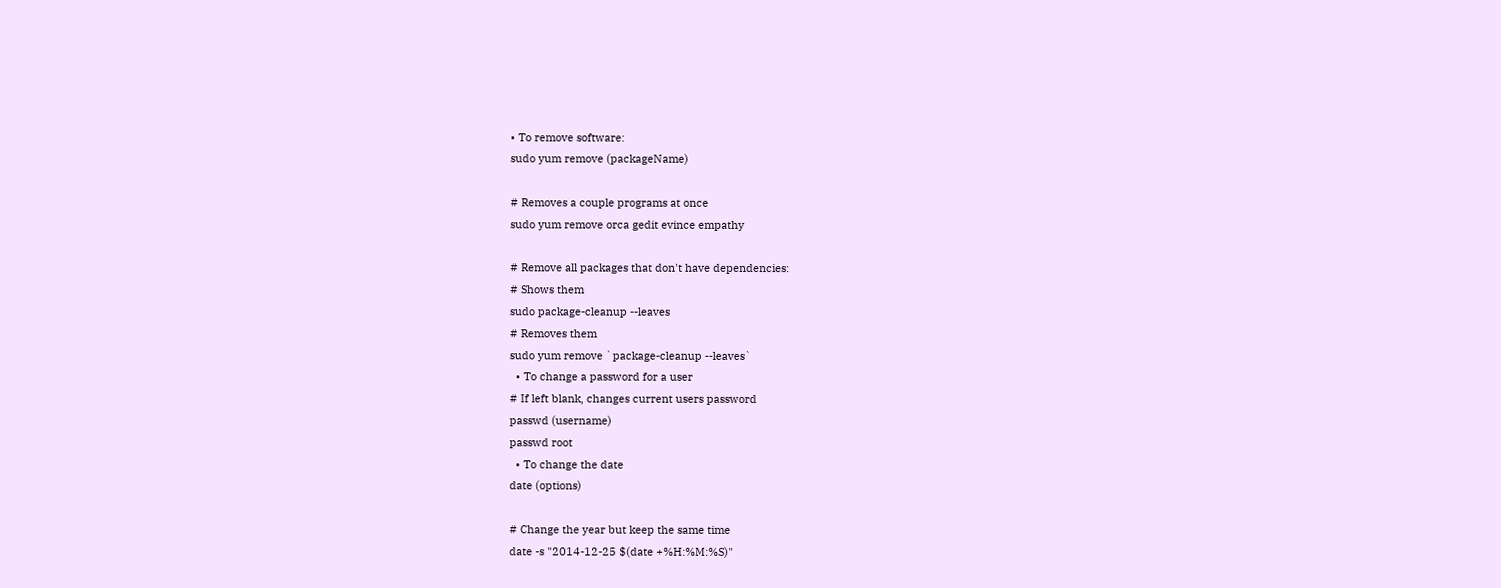• To remove software:
sudo yum remove (packageName)

# Removes a couple programs at once
sudo yum remove orca gedit evince empathy

# Remove all packages that don't have dependencies:
# Shows them
sudo package-cleanup --leaves
# Removes them
sudo yum remove `package-cleanup --leaves`
  • To change a password for a user
# If left blank, changes current users password
passwd (username)
passwd root
  • To change the date
date (options)

# Change the year but keep the same time
date -s "2014-12-25 $(date +%H:%M:%S)"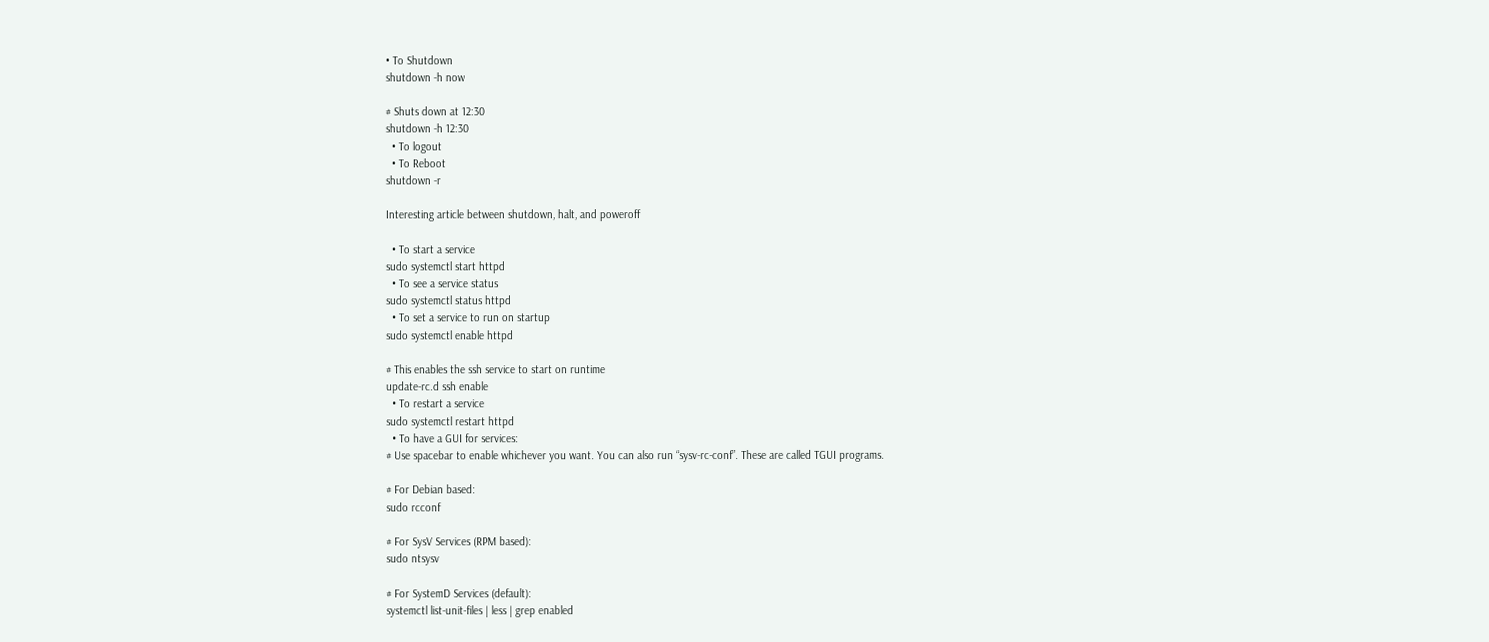• To Shutdown
shutdown -h now

# Shuts down at 12:30
shutdown -h 12:30
  • To logout
  • To Reboot
shutdown -r

Interesting article between shutdown, halt, and poweroff

  • To start a service
sudo systemctl start httpd
  • To see a service status
sudo systemctl status httpd
  • To set a service to run on startup
sudo systemctl enable httpd

# This enables the ssh service to start on runtime
update-rc.d ssh enable
  • To restart a service
sudo systemctl restart httpd
  • To have a GUI for services:
# Use spacebar to enable whichever you want. You can also run “sysv-rc-conf”. These are called TGUI programs.

# For Debian based:
sudo rcconf

# For SysV Services (RPM based):
sudo ntsysv

# For SystemD Services (default):
systemctl list-unit-files | less | grep enabled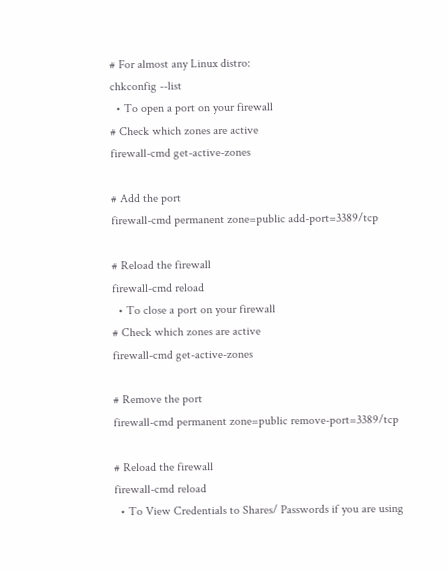# For almost any Linux distro:
chkconfig --list
  • To open a port on your firewall
# Check which zones are active
firewall-cmd get-active-zones

# Add the port
firewall-cmd permanent zone=public add-port=3389/tcp

# Reload the firewall
firewall-cmd reload
  • To close a port on your firewall
# Check which zones are active
firewall-cmd get-active-zones

# Remove the port
firewall-cmd permanent zone=public remove-port=3389/tcp

# Reload the firewall
firewall-cmd reload
  • To View Credentials to Shares/ Passwords if you are using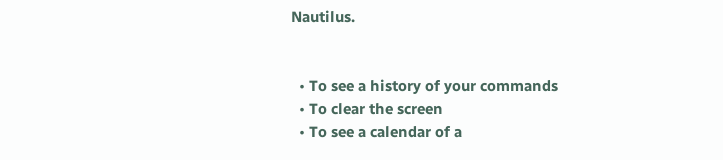Nautilus.


  • To see a history of your commands
  • To clear the screen
  • To see a calendar of a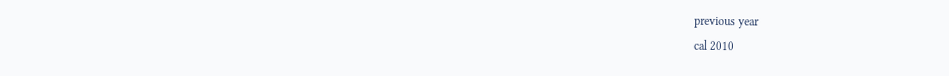previous year
cal 2010